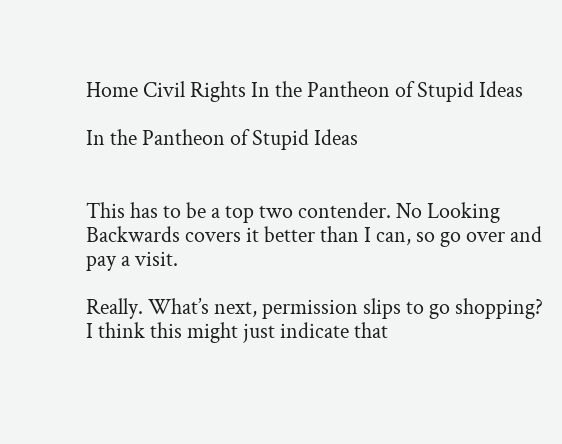Home Civil Rights In the Pantheon of Stupid Ideas

In the Pantheon of Stupid Ideas


This has to be a top two contender. No Looking Backwards covers it better than I can, so go over and pay a visit.

Really. What’s next, permission slips to go shopping? I think this might just indicate that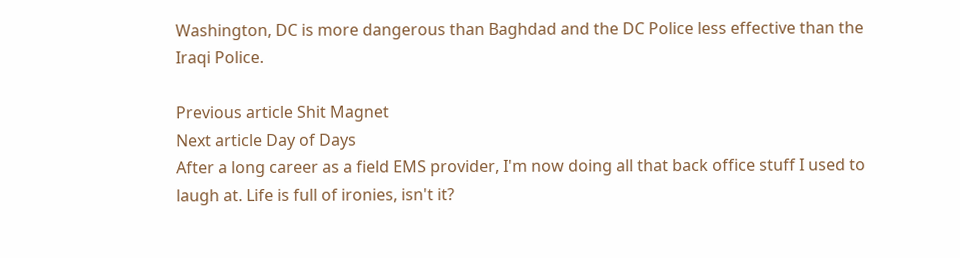Washington, DC is more dangerous than Baghdad and the DC Police less effective than the Iraqi Police.

Previous article Shit Magnet
Next article Day of Days
After a long career as a field EMS provider, I'm now doing all that back office stuff I used to laugh at. Life is full of ironies, isn't it?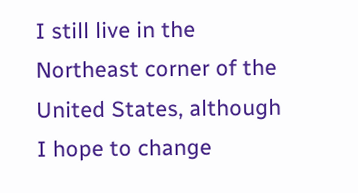I still live in the Northeast corner of the United States, although I hope to change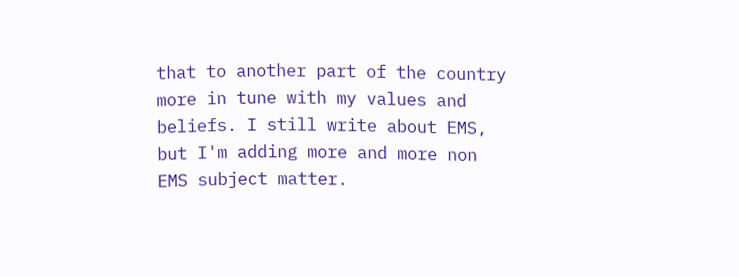that to another part of the country more in tune with my values and beliefs. I still write about EMS, but I'm adding more and more non EMS subject matter.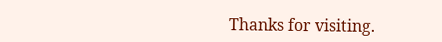Thanks for visiting.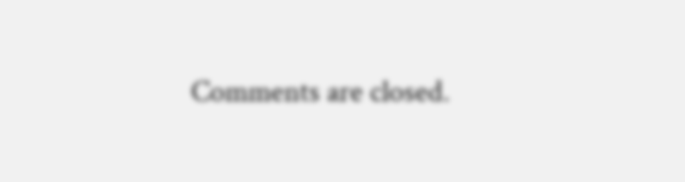Comments are closed.